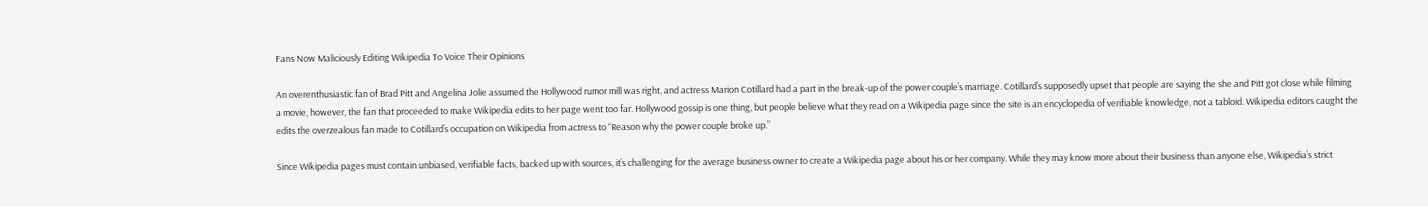Fans Now Maliciously Editing Wikipedia To Voice Their Opinions

An overenthusiastic fan of Brad Pitt and Angelina Jolie assumed the Hollywood rumor mill was right, and actress Marion Cotillard had a part in the break-up of the power couple’s marriage. Cotillard’s supposedly upset that people are saying the she and Pitt got close while filming a movie, however, the fan that proceeded to make Wikipedia edits to her page went too far. Hollywood gossip is one thing, but people believe what they read on a Wikipedia page since the site is an encyclopedia of verifiable knowledge, not a tabloid. Wikipedia editors caught the edits the overzealous fan made to Cotillard’s occupation on Wikipedia from actress to “Reason why the power couple broke up.”

Since Wikipedia pages must contain unbiased, verifiable facts, backed up with sources, it’s challenging for the average business owner to create a Wikipedia page about his or her company. While they may know more about their business than anyone else, Wikipedia’s strict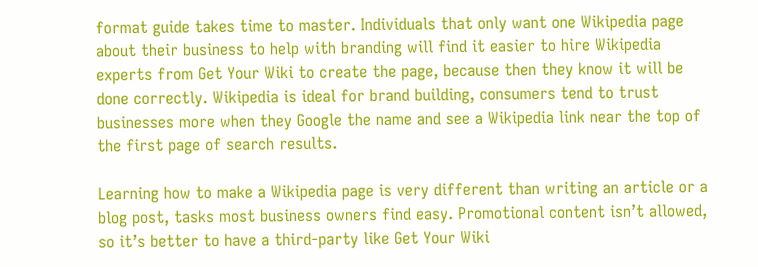format guide takes time to master. Individuals that only want one Wikipedia page about their business to help with branding will find it easier to hire Wikipedia experts from Get Your Wiki to create the page, because then they know it will be done correctly. Wikipedia is ideal for brand building, consumers tend to trust businesses more when they Google the name and see a Wikipedia link near the top of the first page of search results.

Learning how to make a Wikipedia page is very different than writing an article or a blog post, tasks most business owners find easy. Promotional content isn’t allowed, so it’s better to have a third-party like Get Your Wiki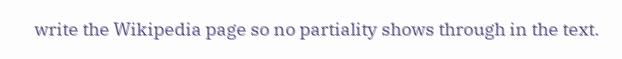write the Wikipedia page so no partiality shows through in the text.